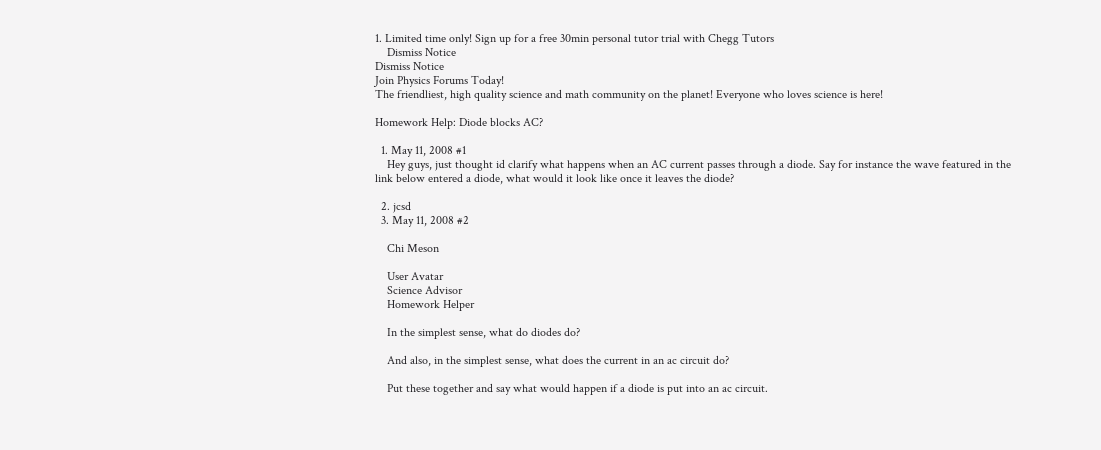1. Limited time only! Sign up for a free 30min personal tutor trial with Chegg Tutors
    Dismiss Notice
Dismiss Notice
Join Physics Forums Today!
The friendliest, high quality science and math community on the planet! Everyone who loves science is here!

Homework Help: Diode blocks AC?

  1. May 11, 2008 #1
    Hey guys, just thought id clarify what happens when an AC current passes through a diode. Say for instance the wave featured in the link below entered a diode, what would it look like once it leaves the diode?

  2. jcsd
  3. May 11, 2008 #2

    Chi Meson

    User Avatar
    Science Advisor
    Homework Helper

    In the simplest sense, what do diodes do?

    And also, in the simplest sense, what does the current in an ac circuit do?

    Put these together and say what would happen if a diode is put into an ac circuit.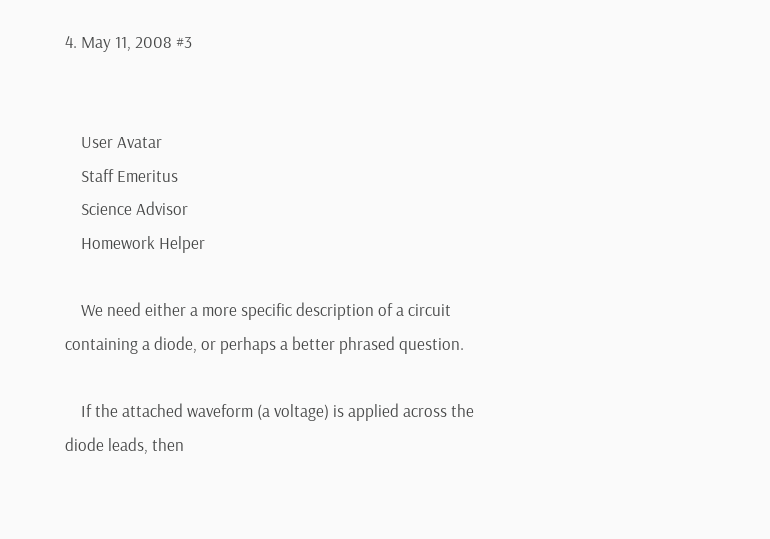4. May 11, 2008 #3


    User Avatar
    Staff Emeritus
    Science Advisor
    Homework Helper

    We need either a more specific description of a circuit containing a diode, or perhaps a better phrased question.

    If the attached waveform (a voltage) is applied across the diode leads, then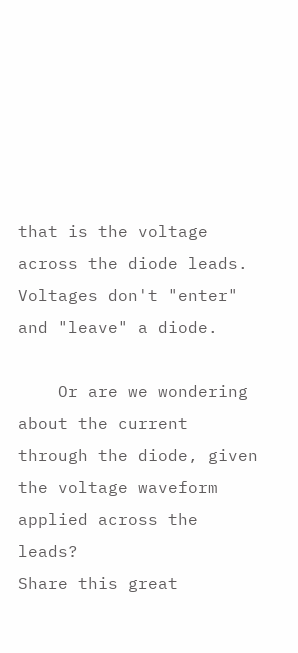that is the voltage across the diode leads. Voltages don't "enter" and "leave" a diode.

    Or are we wondering about the current through the diode, given the voltage waveform applied across the leads?
Share this great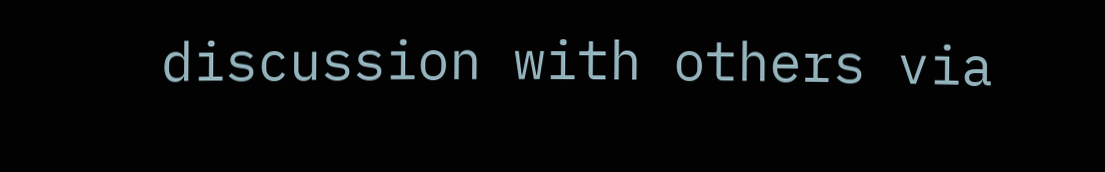discussion with others via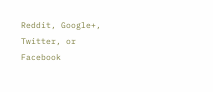Reddit, Google+, Twitter, or Facebook